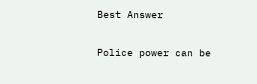Best Answer

Police power can be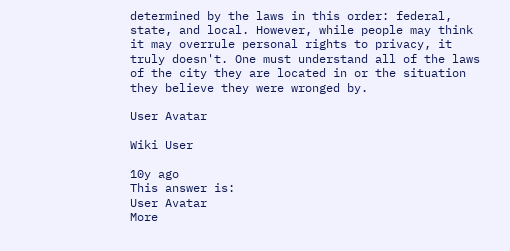determined by the laws in this order: federal, state, and local. However, while people may think it may overrule personal rights to privacy, it truly doesn't. One must understand all of the laws of the city they are located in or the situation they believe they were wronged by.

User Avatar

Wiki User

10y ago
This answer is:
User Avatar
More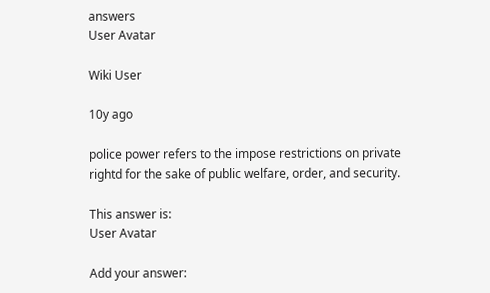answers
User Avatar

Wiki User

10y ago

police power refers to the impose restrictions on private rightd for the sake of public welfare, order, and security.

This answer is:
User Avatar

Add your answer: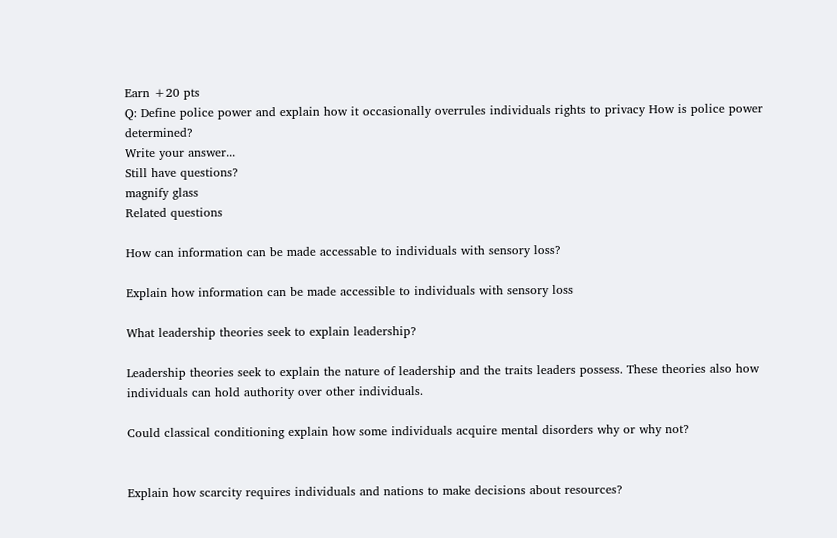Earn +20 pts
Q: Define police power and explain how it occasionally overrules individuals rights to privacy How is police power determined?
Write your answer...
Still have questions?
magnify glass
Related questions

How can information can be made accessable to individuals with sensory loss?

Explain how information can be made accessible to individuals with sensory loss

What leadership theories seek to explain leadership?

Leadership theories seek to explain the nature of leadership and the traits leaders possess. These theories also how individuals can hold authority over other individuals.

Could classical conditioning explain how some individuals acquire mental disorders why or why not?


Explain how scarcity requires individuals and nations to make decisions about resources?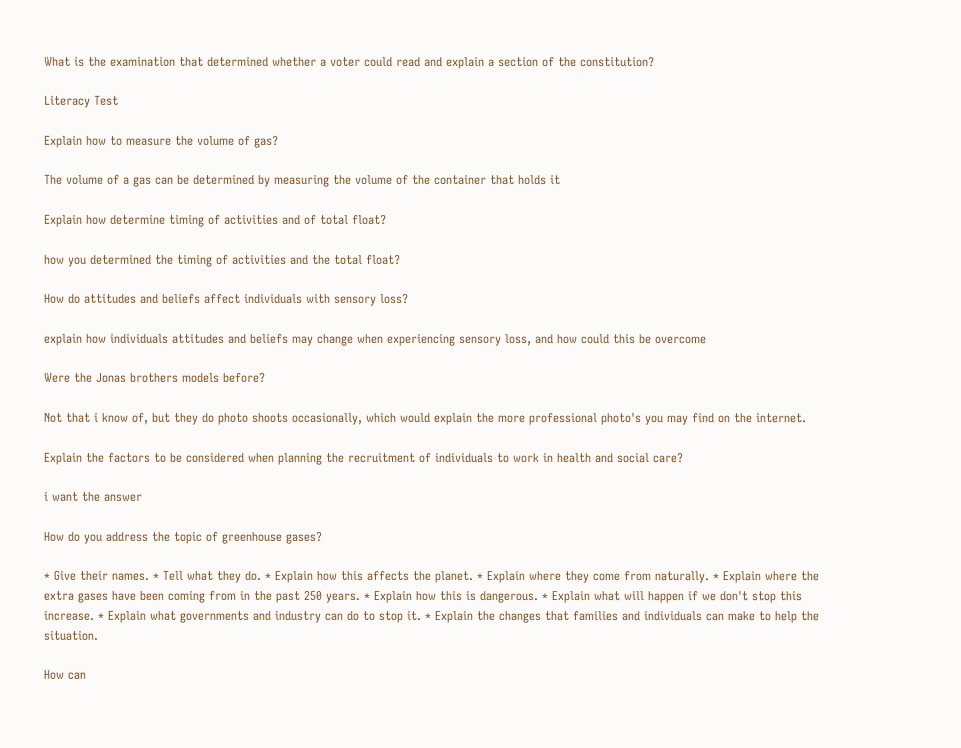What is the examination that determined whether a voter could read and explain a section of the constitution?

Literacy Test

Explain how to measure the volume of gas?

The volume of a gas can be determined by measuring the volume of the container that holds it

Explain how determine timing of activities and of total float?

how you determined the timing of activities and the total float?

How do attitudes and beliefs affect individuals with sensory loss?

explain how individuals attitudes and beliefs may change when experiencing sensory loss, and how could this be overcome

Were the Jonas brothers models before?

Not that i know of, but they do photo shoots occasionally, which would explain the more professional photo's you may find on the internet.

Explain the factors to be considered when planning the recruitment of individuals to work in health and social care?

i want the answer

How do you address the topic of greenhouse gases?

* Give their names. * Tell what they do. * Explain how this affects the planet. * Explain where they come from naturally. * Explain where the extra gases have been coming from in the past 250 years. * Explain how this is dangerous. * Explain what will happen if we don't stop this increase. * Explain what governments and industry can do to stop it. * Explain the changes that families and individuals can make to help the situation.

How can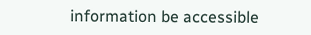information be accessible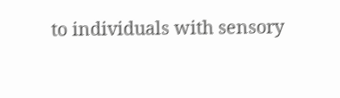to individuals with sensory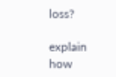loss?

explain how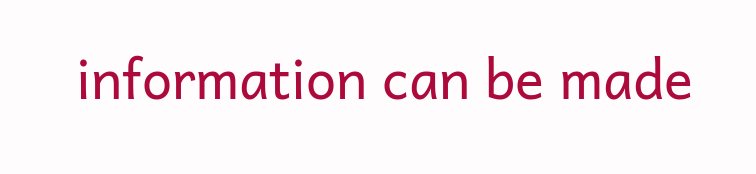information can be made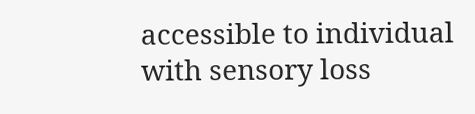accessible to individual with sensory loss